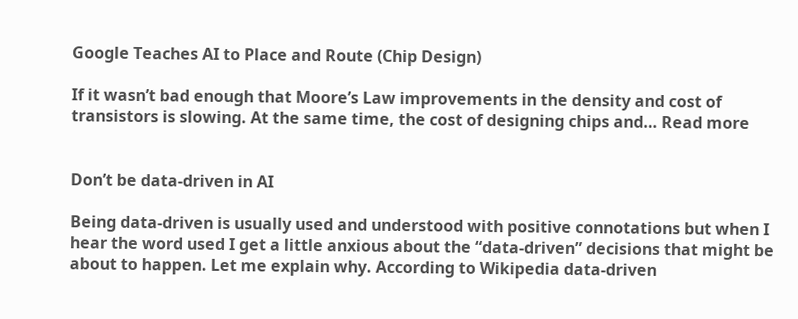Google Teaches AI to Place and Route (Chip Design)

If it wasn’t bad enough that Moore’s Law improvements in the density and cost of transistors is slowing. At the same time, the cost of designing chips and… Read more


Don’t be data-driven in AI

Being data-driven is usually used and understood with positive connotations but when I hear the word used I get a little anxious about the “data-driven” decisions that might be about to happen. Let me explain why. According to Wikipedia data-driven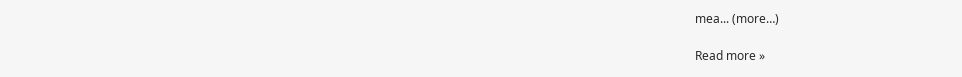mea... (more…)

Read more »